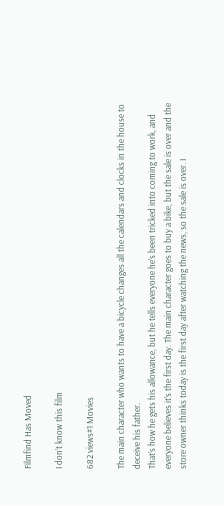Filmfind Has Moved

I don’t know this film

682 views#1 Movies

The main character who wants to have a bicycle changes all the calendars and clocks in the house to deceive his father.
That’s how he gets his allowance, but he tells everyone he’s been tricked into coming to work, and everyone believes it’s the first day. The main character goes to buy a bike, but the sale is over and the store owner thinks today is the first day after watching the news, so the sale is over. I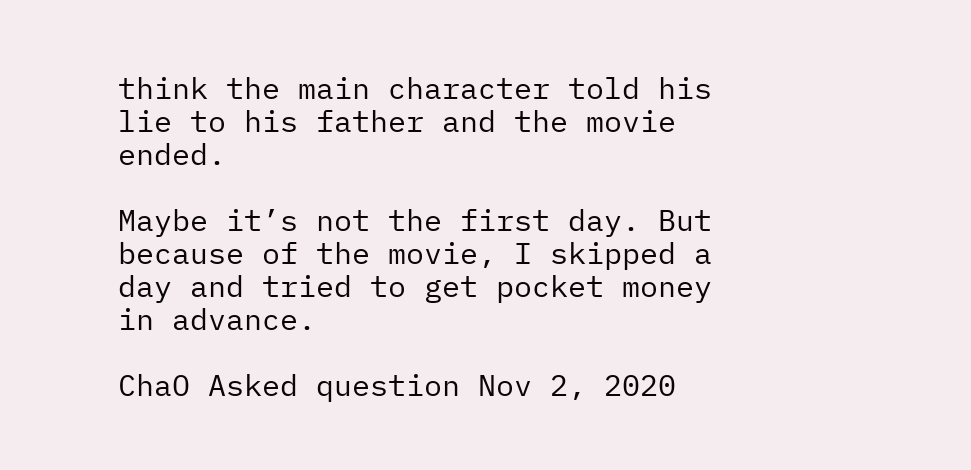think the main character told his lie to his father and the movie ended.

Maybe it’s not the first day. But because of the movie, I skipped a day and tried to get pocket money in advance.

ChaO Asked question Nov 2, 2020